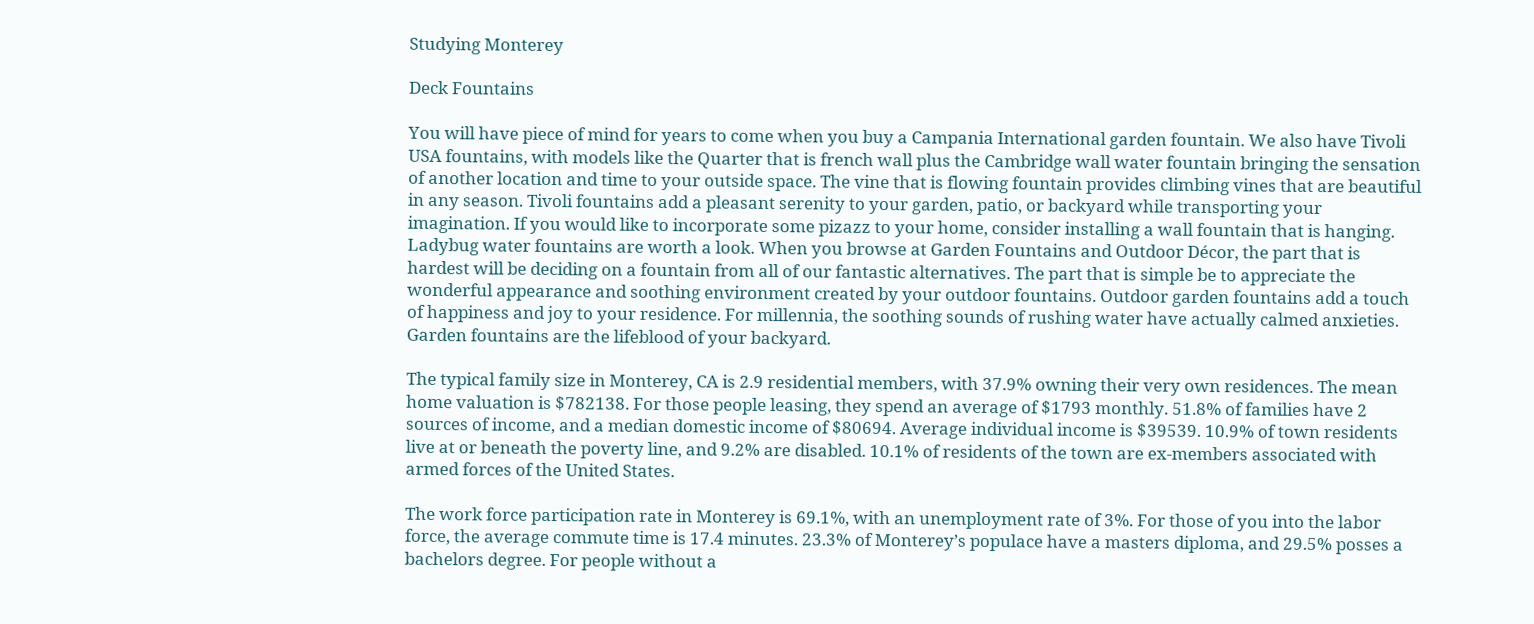Studying Monterey

Deck Fountains

You will have piece of mind for years to come when you buy a Campania International garden fountain. We also have Tivoli USA fountains, with models like the Quarter that is french wall plus the Cambridge wall water fountain bringing the sensation of another location and time to your outside space. The vine that is flowing fountain provides climbing vines that are beautiful in any season. Tivoli fountains add a pleasant serenity to your garden, patio, or backyard while transporting your imagination. If you would like to incorporate some pizazz to your home, consider installing a wall fountain that is hanging. Ladybug water fountains are worth a look. When you browse at Garden Fountains and Outdoor Décor, the part that is hardest will be deciding on a fountain from all of our fantastic alternatives. The part that is simple be to appreciate the wonderful appearance and soothing environment created by your outdoor fountains. Outdoor garden fountains add a touch of happiness and joy to your residence. For millennia, the soothing sounds of rushing water have actually calmed anxieties. Garden fountains are the lifeblood of your backyard.

The typical family size in Monterey, CA is 2.9 residential members, with 37.9% owning their very own residences. The mean home valuation is $782138. For those people leasing, they spend an average of $1793 monthly. 51.8% of families have 2 sources of income, and a median domestic income of $80694. Average individual income is $39539. 10.9% of town residents live at or beneath the poverty line, and 9.2% are disabled. 10.1% of residents of the town are ex-members associated with armed forces of the United States.

The work force participation rate in Monterey is 69.1%, with an unemployment rate of 3%. For those of you into the labor force, the average commute time is 17.4 minutes. 23.3% of Monterey’s populace have a masters diploma, and 29.5% posses a bachelors degree. For people without a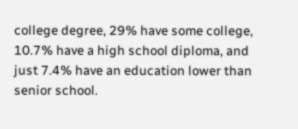college degree, 29% have some college, 10.7% have a high school diploma, and just 7.4% have an education lower than senior school.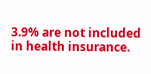3.9% are not included in health insurance.